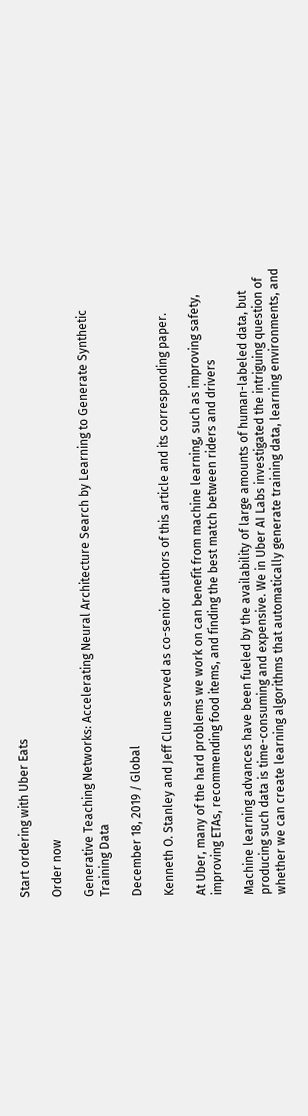Start ordering with Uber Eats

Order now

Generative Teaching Networks: Accelerating Neural Architecture Search by Learning to Generate Synthetic Training Data

December 18, 2019 / Global

Kenneth O. Stanley and Jeff Clune served as co-senior authors of this article and its corresponding paper.

At Uber, many of the hard problems we work on can benefit from machine learning, such as improving safety, improving ETAs, recommending food items, and finding the best match between riders and drivers

Machine learning advances have been fueled by the availability of large amounts of human-labeled data, but producing such data is time-consuming and expensive. We in Uber AI Labs investigated the intriguing question of whether we can create learning algorithms that automatically generate training data, learning environments, and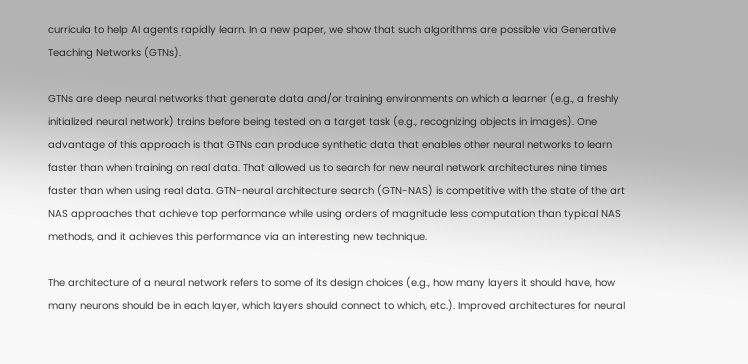curricula to help AI agents rapidly learn. In a new paper, we show that such algorithms are possible via Generative Teaching Networks (GTNs).

GTNs are deep neural networks that generate data and/or training environments on which a learner (e.g., a freshly initialized neural network) trains before being tested on a target task (e.g., recognizing objects in images). One advantage of this approach is that GTNs can produce synthetic data that enables other neural networks to learn faster than when training on real data. That allowed us to search for new neural network architectures nine times faster than when using real data. GTN-neural architecture search (GTN-NAS) is competitive with the state of the art NAS approaches that achieve top performance while using orders of magnitude less computation than typical NAS methods, and it achieves this performance via an interesting new technique.

The architecture of a neural network refers to some of its design choices (e.g., how many layers it should have, how many neurons should be in each layer, which layers should connect to which, etc.). Improved architectures for neural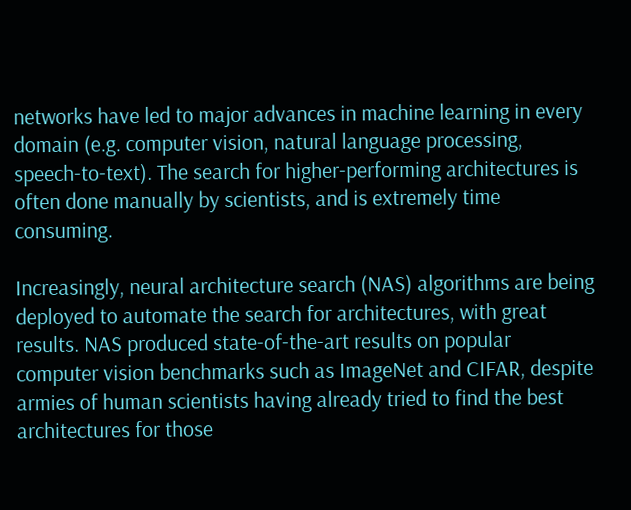networks have led to major advances in machine learning in every domain (e.g. computer vision, natural language processing, speech-to-text). The search for higher-performing architectures is often done manually by scientists, and is extremely time consuming.

Increasingly, neural architecture search (NAS) algorithms are being deployed to automate the search for architectures, with great results. NAS produced state-of-the-art results on popular computer vision benchmarks such as ImageNet and CIFAR, despite armies of human scientists having already tried to find the best architectures for those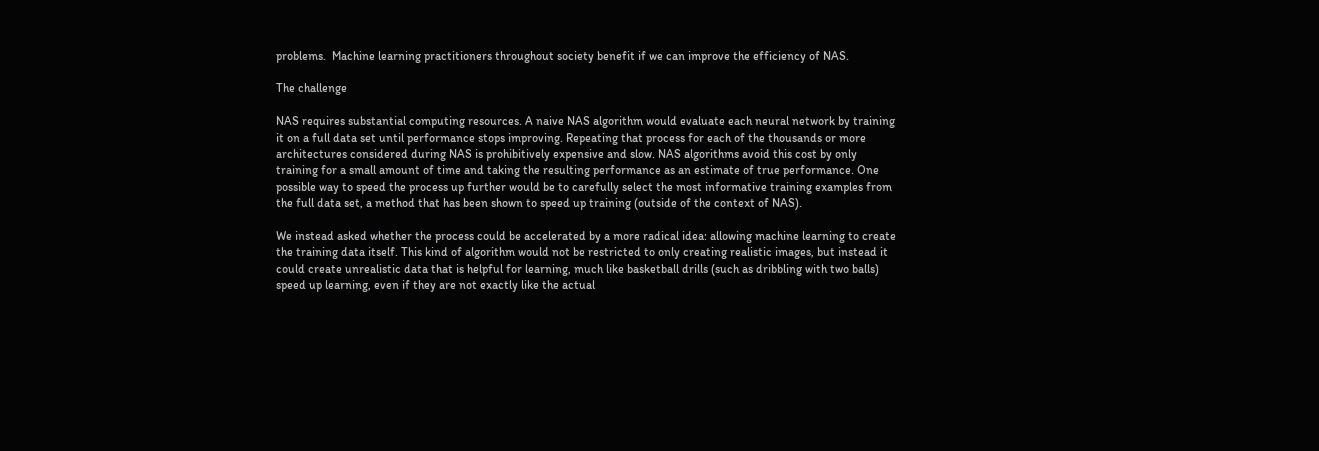problems.  Machine learning practitioners throughout society benefit if we can improve the efficiency of NAS.

The challenge

NAS requires substantial computing resources. A naive NAS algorithm would evaluate each neural network by training it on a full data set until performance stops improving. Repeating that process for each of the thousands or more architectures considered during NAS is prohibitively expensive and slow. NAS algorithms avoid this cost by only training for a small amount of time and taking the resulting performance as an estimate of true performance. One possible way to speed the process up further would be to carefully select the most informative training examples from the full data set, a method that has been shown to speed up training (outside of the context of NAS).

We instead asked whether the process could be accelerated by a more radical idea: allowing machine learning to create the training data itself. This kind of algorithm would not be restricted to only creating realistic images, but instead it could create unrealistic data that is helpful for learning, much like basketball drills (such as dribbling with two balls) speed up learning, even if they are not exactly like the actual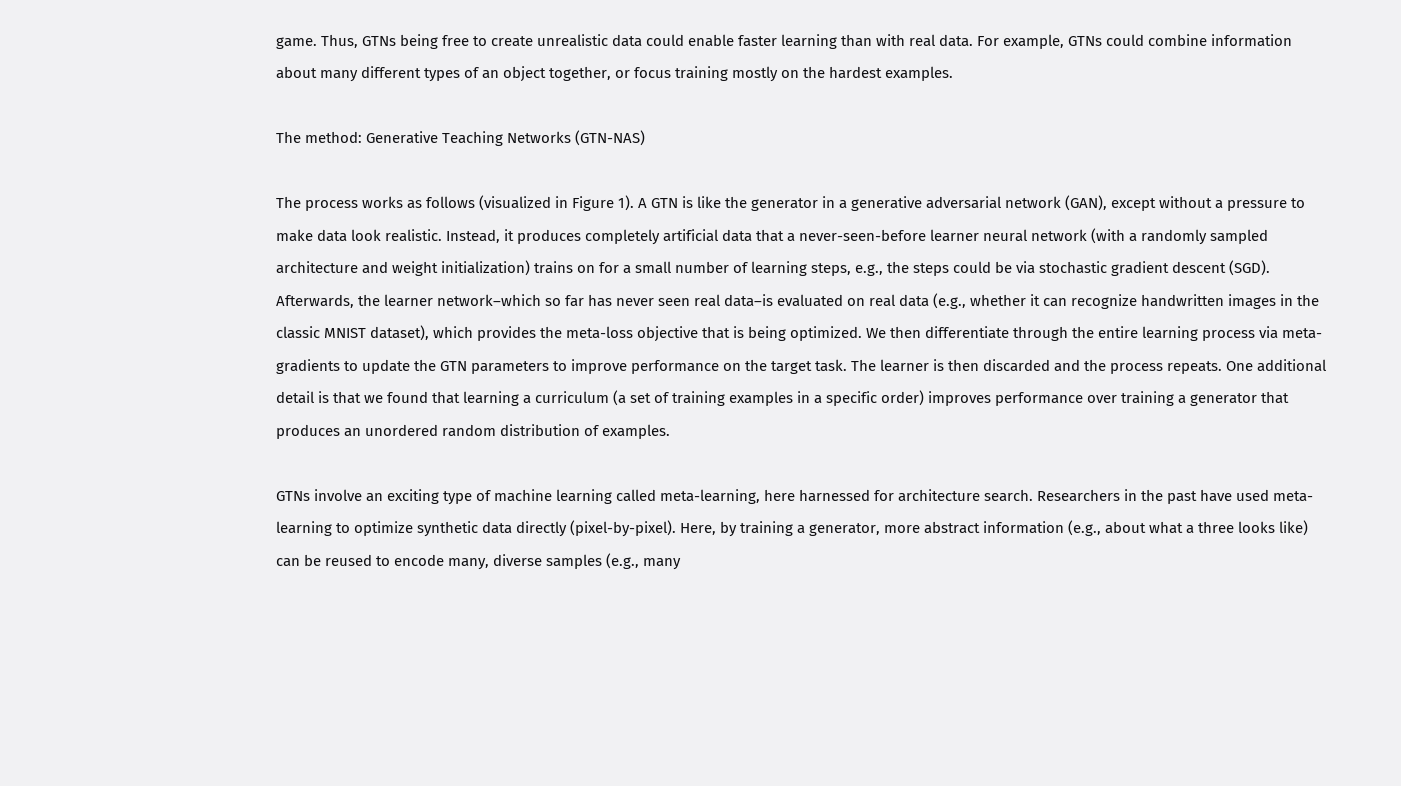game. Thus, GTNs being free to create unrealistic data could enable faster learning than with real data. For example, GTNs could combine information about many different types of an object together, or focus training mostly on the hardest examples.

The method: Generative Teaching Networks (GTN-NAS)

The process works as follows (visualized in Figure 1). A GTN is like the generator in a generative adversarial network (GAN), except without a pressure to make data look realistic. Instead, it produces completely artificial data that a never-seen-before learner neural network (with a randomly sampled architecture and weight initialization) trains on for a small number of learning steps, e.g., the steps could be via stochastic gradient descent (SGD). Afterwards, the learner network–which so far has never seen real data–is evaluated on real data (e.g., whether it can recognize handwritten images in the classic MNIST dataset), which provides the meta-loss objective that is being optimized. We then differentiate through the entire learning process via meta-gradients to update the GTN parameters to improve performance on the target task. The learner is then discarded and the process repeats. One additional detail is that we found that learning a curriculum (a set of training examples in a specific order) improves performance over training a generator that produces an unordered random distribution of examples.

GTNs involve an exciting type of machine learning called meta-learning, here harnessed for architecture search. Researchers in the past have used meta-learning to optimize synthetic data directly (pixel-by-pixel). Here, by training a generator, more abstract information (e.g., about what a three looks like) can be reused to encode many, diverse samples (e.g., many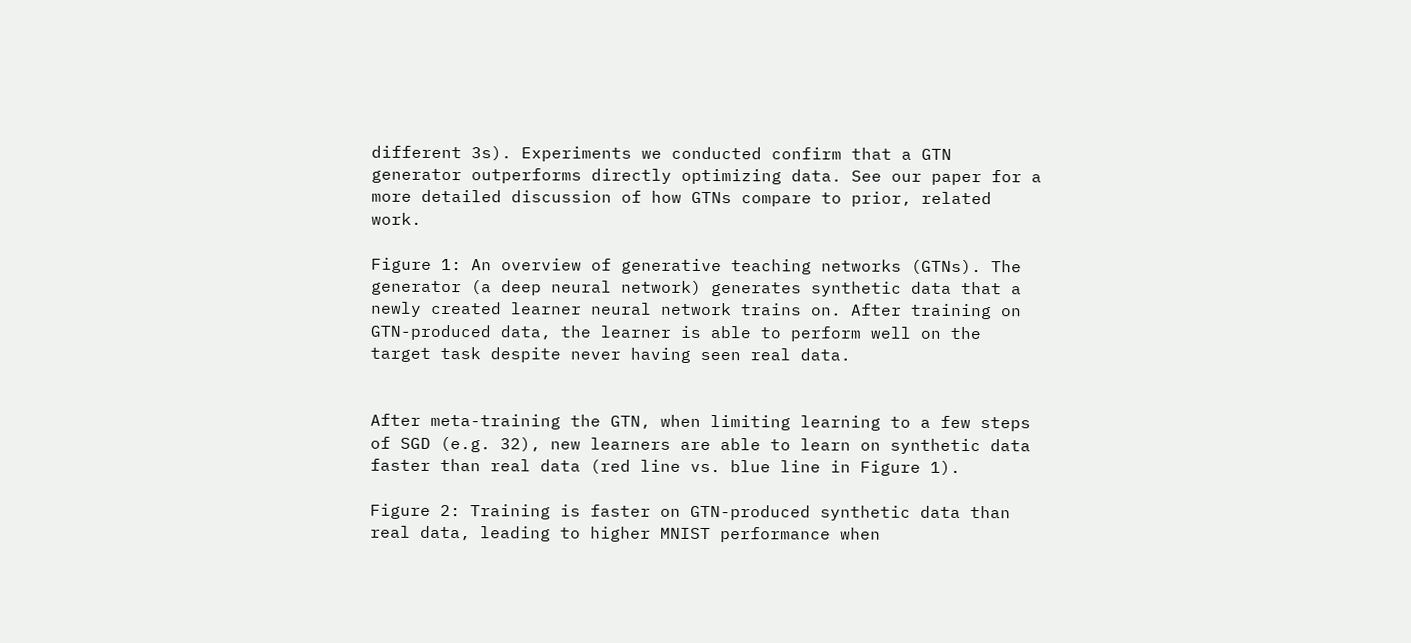different 3s). Experiments we conducted confirm that a GTN generator outperforms directly optimizing data. See our paper for a more detailed discussion of how GTNs compare to prior, related work.

Figure 1: An overview of generative teaching networks (GTNs). The generator (a deep neural network) generates synthetic data that a newly created learner neural network trains on. After training on GTN-produced data, the learner is able to perform well on the target task despite never having seen real data.


After meta-training the GTN, when limiting learning to a few steps of SGD (e.g. 32), new learners are able to learn on synthetic data faster than real data (red line vs. blue line in Figure 1).

Figure 2: Training is faster on GTN-produced synthetic data than real data, leading to higher MNIST performance when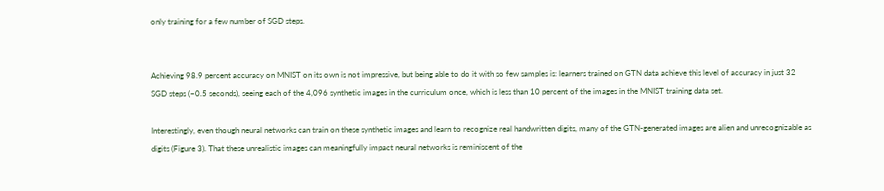only training for a few number of SGD steps.


Achieving 98.9 percent accuracy on MNIST on its own is not impressive, but being able to do it with so few samples is: learners trained on GTN data achieve this level of accuracy in just 32 SGD steps (~0.5 seconds), seeing each of the 4,096 synthetic images in the curriculum once, which is less than 10 percent of the images in the MNIST training data set.

Interestingly, even though neural networks can train on these synthetic images and learn to recognize real handwritten digits, many of the GTN-generated images are alien and unrecognizable as digits (Figure 3). That these unrealistic images can meaningfully impact neural networks is reminiscent of the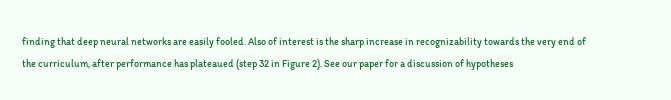finding that deep neural networks are easily fooled. Also of interest is the sharp increase in recognizability towards the very end of the curriculum, after performance has plateaued (step 32 in Figure 2). See our paper for a discussion of hypotheses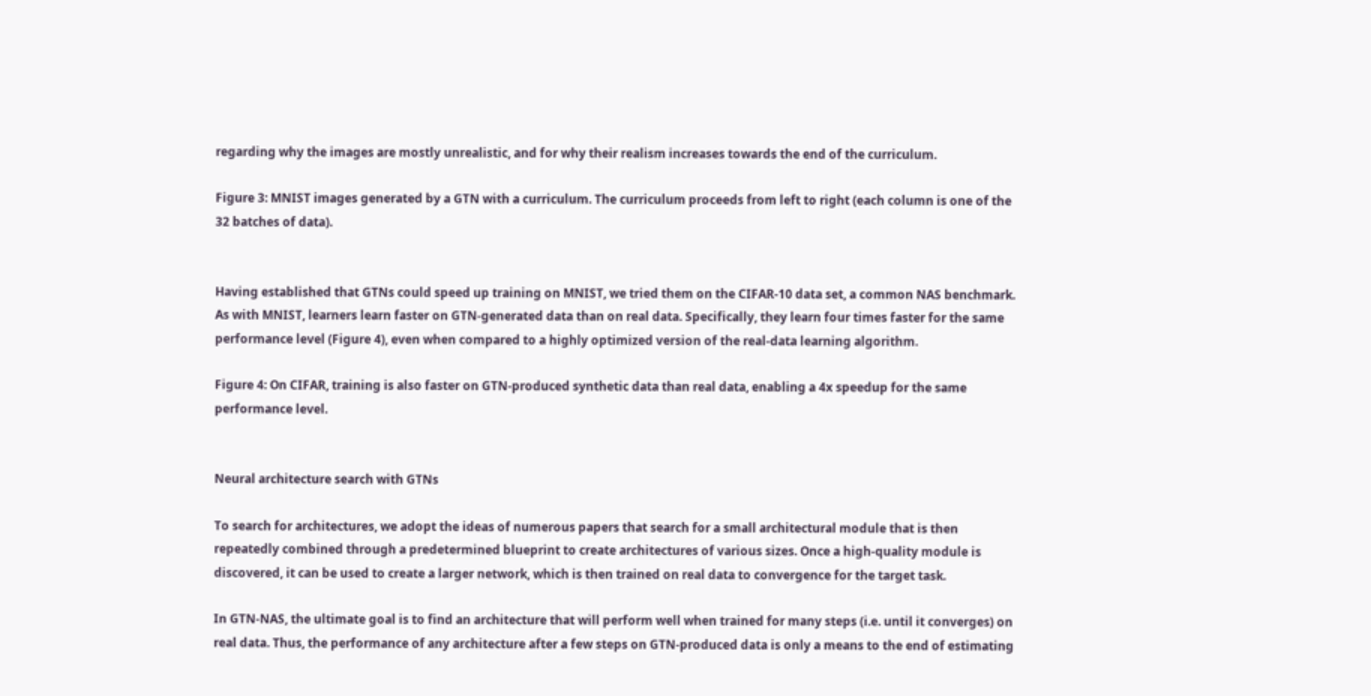regarding why the images are mostly unrealistic, and for why their realism increases towards the end of the curriculum.

Figure 3: MNIST images generated by a GTN with a curriculum. The curriculum proceeds from left to right (each column is one of the 32 batches of data).


Having established that GTNs could speed up training on MNIST, we tried them on the CIFAR-10 data set, a common NAS benchmark. As with MNIST, learners learn faster on GTN-generated data than on real data. Specifically, they learn four times faster for the same performance level (Figure 4), even when compared to a highly optimized version of the real-data learning algorithm.

Figure 4: On CIFAR, training is also faster on GTN-produced synthetic data than real data, enabling a 4x speedup for the same performance level.


Neural architecture search with GTNs

To search for architectures, we adopt the ideas of numerous papers that search for a small architectural module that is then repeatedly combined through a predetermined blueprint to create architectures of various sizes. Once a high-quality module is discovered, it can be used to create a larger network, which is then trained on real data to convergence for the target task.

In GTN-NAS, the ultimate goal is to find an architecture that will perform well when trained for many steps (i.e. until it converges) on real data. Thus, the performance of any architecture after a few steps on GTN-produced data is only a means to the end of estimating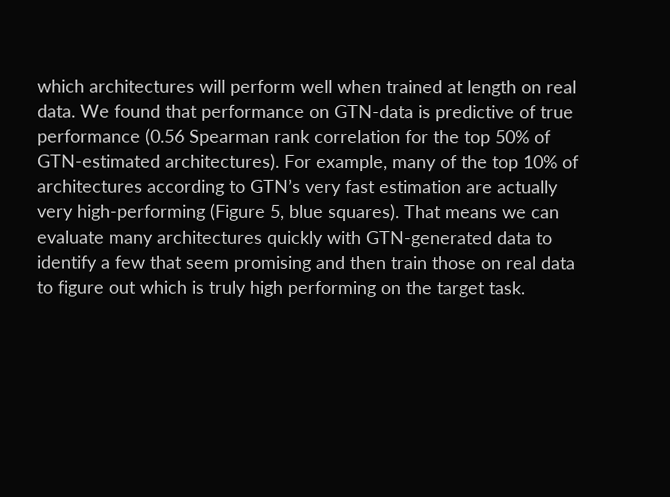which architectures will perform well when trained at length on real data. We found that performance on GTN-data is predictive of true performance (0.56 Spearman rank correlation for the top 50% of GTN-estimated architectures). For example, many of the top 10% of architectures according to GTN’s very fast estimation are actually very high-performing (Figure 5, blue squares). That means we can evaluate many architectures quickly with GTN-generated data to identify a few that seem promising and then train those on real data to figure out which is truly high performing on the target task.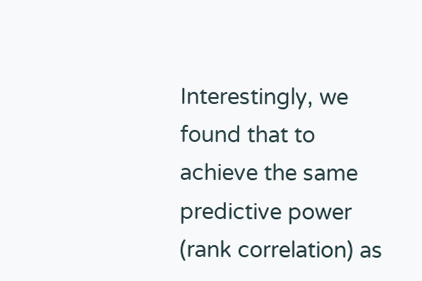Interestingly, we found that to achieve the same predictive power (rank correlation) as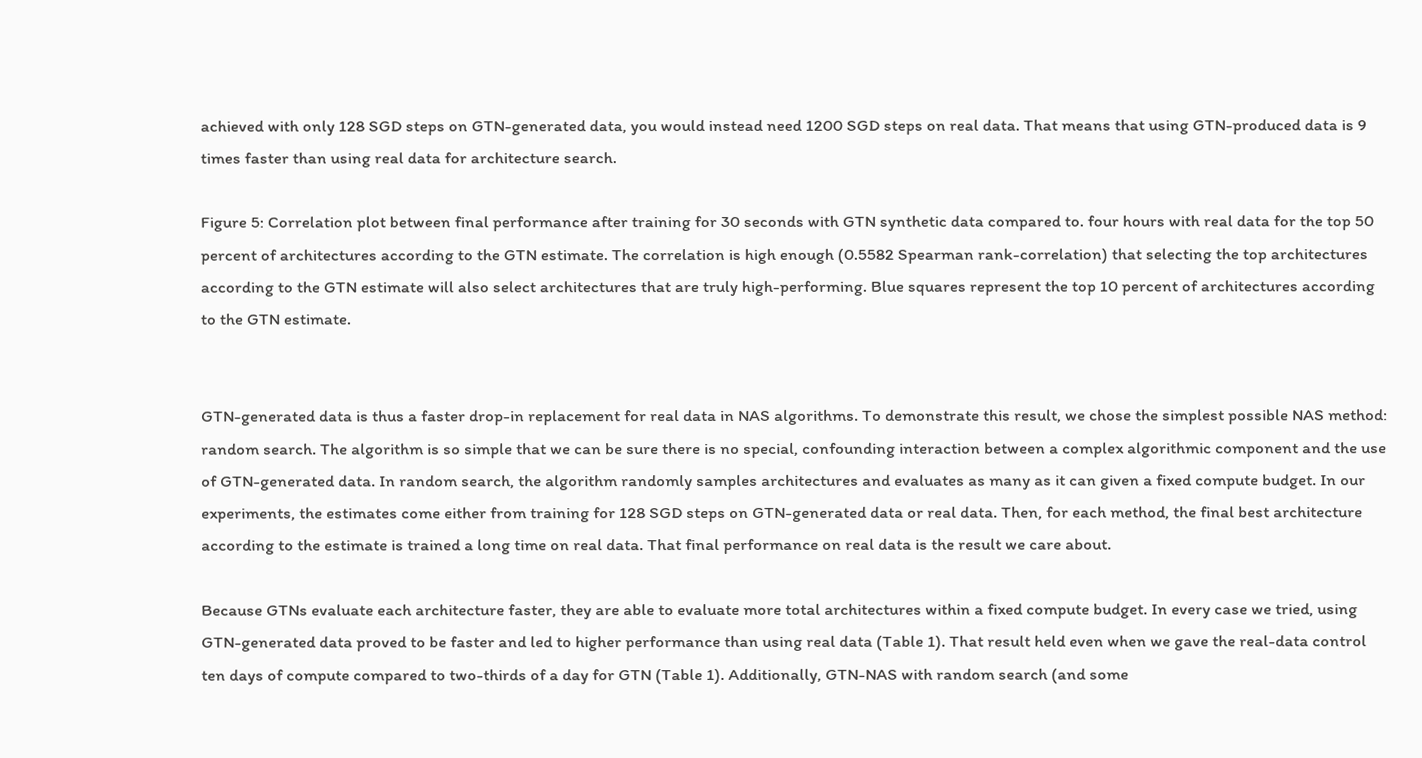achieved with only 128 SGD steps on GTN-generated data, you would instead need 1200 SGD steps on real data. That means that using GTN-produced data is 9 times faster than using real data for architecture search.

Figure 5: Correlation plot between final performance after training for 30 seconds with GTN synthetic data compared to. four hours with real data for the top 50 percent of architectures according to the GTN estimate. The correlation is high enough (0.5582 Spearman rank-correlation) that selecting the top architectures according to the GTN estimate will also select architectures that are truly high-performing. Blue squares represent the top 10 percent of architectures according to the GTN estimate.


GTN-generated data is thus a faster drop-in replacement for real data in NAS algorithms. To demonstrate this result, we chose the simplest possible NAS method: random search. The algorithm is so simple that we can be sure there is no special, confounding interaction between a complex algorithmic component and the use of GTN-generated data. In random search, the algorithm randomly samples architectures and evaluates as many as it can given a fixed compute budget. In our experiments, the estimates come either from training for 128 SGD steps on GTN-generated data or real data. Then, for each method, the final best architecture according to the estimate is trained a long time on real data. That final performance on real data is the result we care about.

Because GTNs evaluate each architecture faster, they are able to evaluate more total architectures within a fixed compute budget. In every case we tried, using GTN-generated data proved to be faster and led to higher performance than using real data (Table 1). That result held even when we gave the real-data control ten days of compute compared to two-thirds of a day for GTN (Table 1). Additionally, GTN-NAS with random search (and some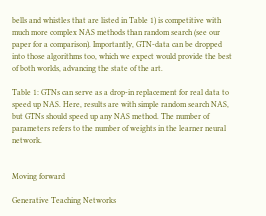bells and whistles that are listed in Table 1) is competitive with much more complex NAS methods than random search (see our paper for a comparison). Importantly, GTN-data can be dropped into those algorithms too, which we expect would provide the best of both worlds, advancing the state of the art.

Table 1: GTNs can serve as a drop-in replacement for real data to speed up NAS. Here, results are with simple random search NAS, but GTNs should speed up any NAS method. The number of parameters refers to the number of weights in the learner neural network.


Moving forward

Generative Teaching Networks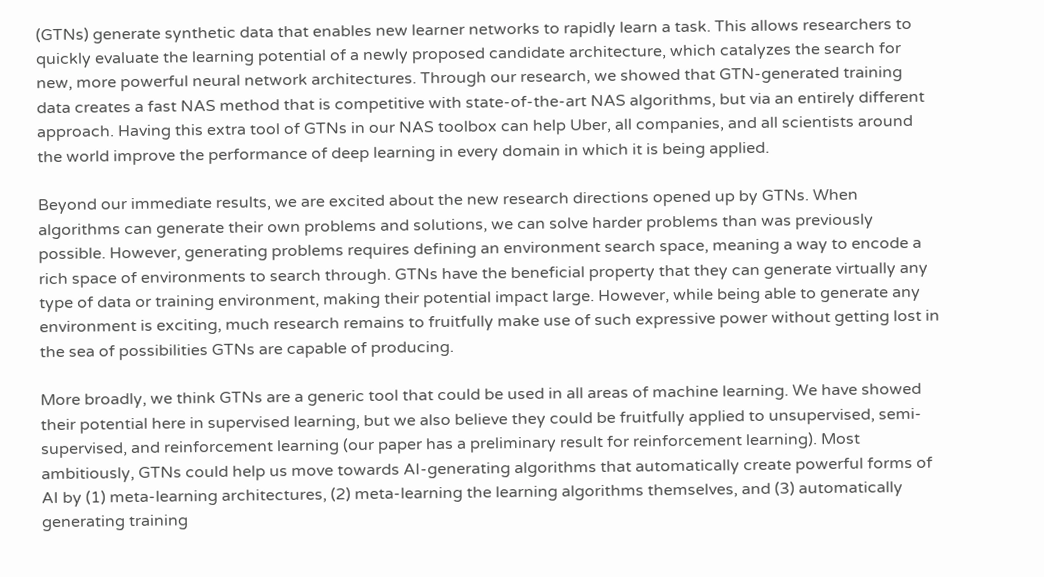(GTNs) generate synthetic data that enables new learner networks to rapidly learn a task. This allows researchers to quickly evaluate the learning potential of a newly proposed candidate architecture, which catalyzes the search for new, more powerful neural network architectures. Through our research, we showed that GTN-generated training data creates a fast NAS method that is competitive with state-of-the-art NAS algorithms, but via an entirely different approach. Having this extra tool of GTNs in our NAS toolbox can help Uber, all companies, and all scientists around the world improve the performance of deep learning in every domain in which it is being applied.

Beyond our immediate results, we are excited about the new research directions opened up by GTNs. When algorithms can generate their own problems and solutions, we can solve harder problems than was previously possible. However, generating problems requires defining an environment search space, meaning a way to encode a rich space of environments to search through. GTNs have the beneficial property that they can generate virtually any type of data or training environment, making their potential impact large. However, while being able to generate any environment is exciting, much research remains to fruitfully make use of such expressive power without getting lost in the sea of possibilities GTNs are capable of producing.

More broadly, we think GTNs are a generic tool that could be used in all areas of machine learning. We have showed their potential here in supervised learning, but we also believe they could be fruitfully applied to unsupervised, semi-supervised, and reinforcement learning (our paper has a preliminary result for reinforcement learning). Most ambitiously, GTNs could help us move towards AI-generating algorithms that automatically create powerful forms of AI by (1) meta-learning architectures, (2) meta-learning the learning algorithms themselves, and (3) automatically generating training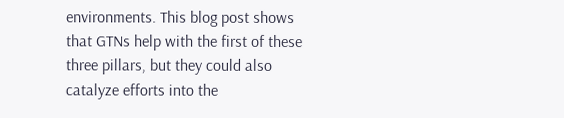environments. This blog post shows that GTNs help with the first of these three pillars, but they could also catalyze efforts into the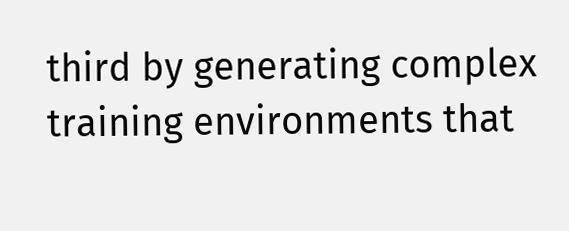third by generating complex training environments that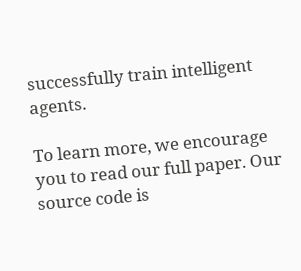successfully train intelligent agents.

To learn more, we encourage you to read our full paper. Our source code is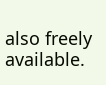also freely available.